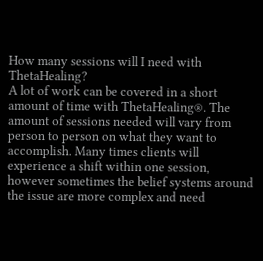How many sessions will I need with ThetaHealing?
A lot of work can be covered in a short amount of time with ThetaHealing®. The amount of sessions needed will vary from person to person on what they want to accomplish. Many times clients will experience a shift within one session, however sometimes the belief systems around the issue are more complex and need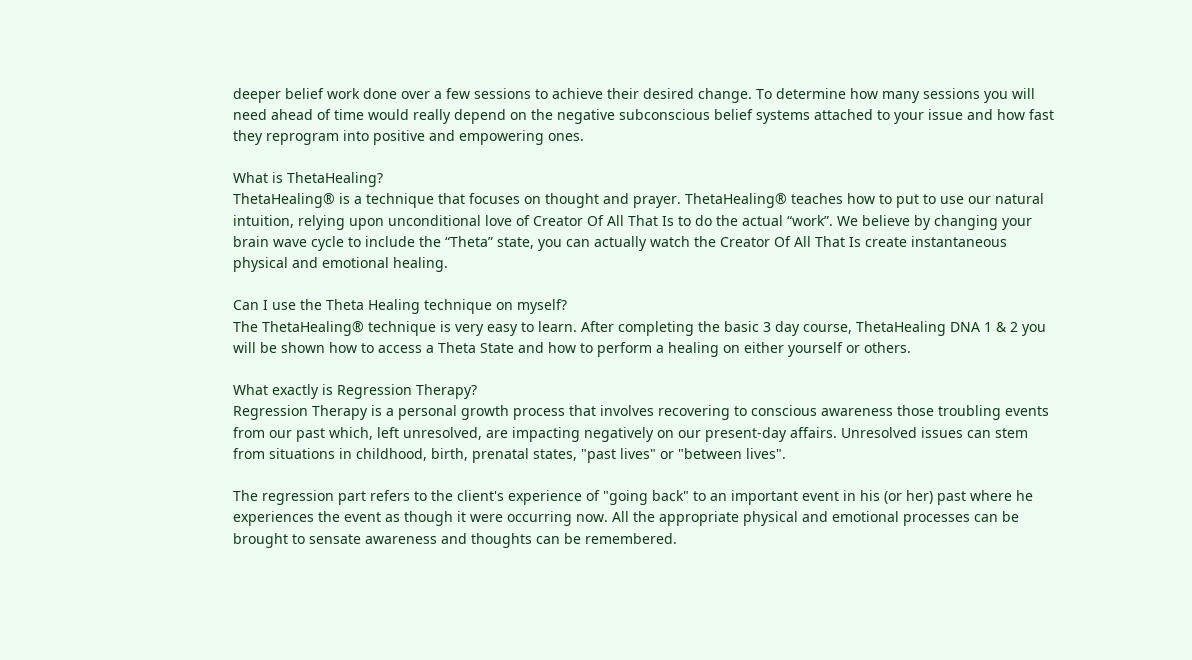deeper belief work done over a few sessions to achieve their desired change. To determine how many sessions you will need ahead of time would really depend on the negative subconscious belief systems attached to your issue and how fast they reprogram into positive and empowering ones.

What is ThetaHealing?
ThetaHealing® is a technique that focuses on thought and prayer. ThetaHealing® teaches how to put to use our natural intuition, relying upon unconditional love of Creator Of All That Is to do the actual “work”. We believe by changing your brain wave cycle to include the “Theta” state, you can actually watch the Creator Of All That Is create instantaneous physical and emotional healing.

Can I use the Theta Healing technique on myself?
The ThetaHealing® technique is very easy to learn. After completing the basic 3 day course, ThetaHealing DNA 1 & 2 you will be shown how to access a Theta State and how to perform a healing on either yourself or others.

What exactly is Regression Therapy?
Regression Therapy is a personal growth process that involves recovering to conscious awareness those troubling events from our past which, left unresolved, are impacting negatively on our present-day affairs. Unresolved issues can stem from situations in childhood, birth, prenatal states, "past lives" or "between lives".

The regression part refers to the client's experience of "going back" to an important event in his (or her) past where he experiences the event as though it were occurring now. All the appropriate physical and emotional processes can be brought to sensate awareness and thoughts can be remembered.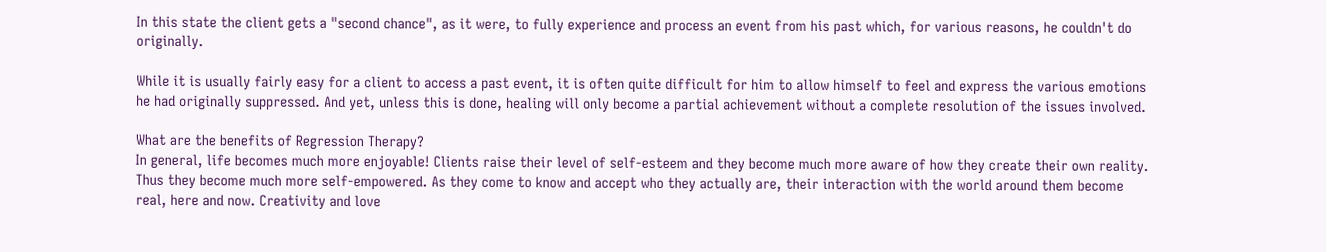In this state the client gets a "second chance", as it were, to fully experience and process an event from his past which, for various reasons, he couldn't do originally.

While it is usually fairly easy for a client to access a past event, it is often quite difficult for him to allow himself to feel and express the various emotions he had originally suppressed. And yet, unless this is done, healing will only become a partial achievement without a complete resolution of the issues involved.

What are the benefits of Regression Therapy?
In general, life becomes much more enjoyable! Clients raise their level of self-esteem and they become much more aware of how they create their own reality. Thus they become much more self-empowered. As they come to know and accept who they actually are, their interaction with the world around them become real, here and now. Creativity and love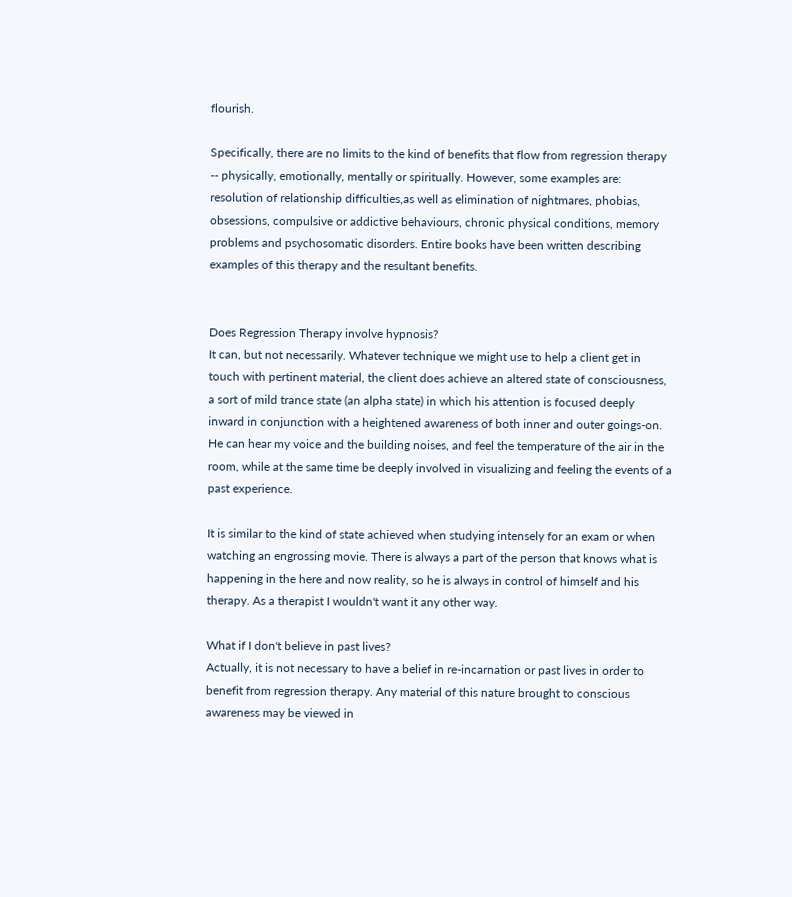flourish.

Specifically, there are no limits to the kind of benefits that flow from regression therapy -- physically, emotionally, mentally or spiritually. However, some examples are: resolution of relationship difficulties,as well as elimination of nightmares, phobias, obsessions, compulsive or addictive behaviours, chronic physical conditions, memory problems and psychosomatic disorders. Entire books have been written describing examples of this therapy and the resultant benefits.


Does Regression Therapy involve hypnosis?
It can, but not necessarily. Whatever technique we might use to help a client get in touch with pertinent material, the client does achieve an altered state of consciousness, a sort of mild trance state (an alpha state) in which his attention is focused deeply inward in conjunction with a heightened awareness of both inner and outer goings-on. He can hear my voice and the building noises, and feel the temperature of the air in the room, while at the same time be deeply involved in visualizing and feeling the events of a past experience.

It is similar to the kind of state achieved when studying intensely for an exam or when watching an engrossing movie. There is always a part of the person that knows what is happening in the here and now reality, so he is always in control of himself and his therapy. As a therapist I wouldn't want it any other way.

What if I don't believe in past lives?
Actually, it is not necessary to have a belief in re-incarnation or past lives in order to benefit from regression therapy. Any material of this nature brought to conscious awareness may be viewed in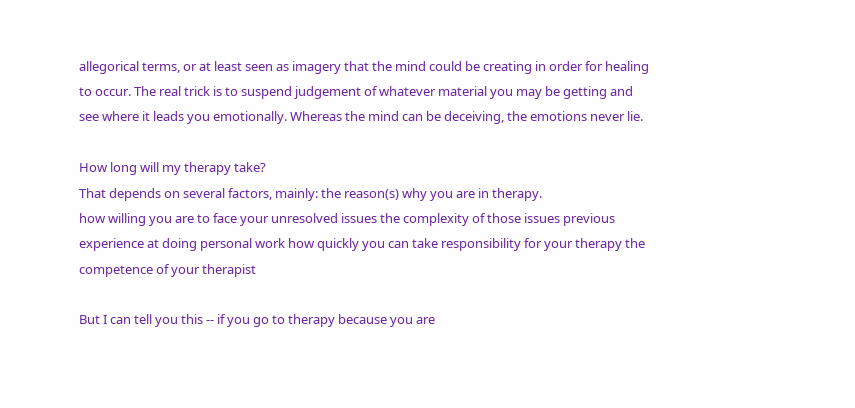allegorical terms, or at least seen as imagery that the mind could be creating in order for healing to occur. The real trick is to suspend judgement of whatever material you may be getting and see where it leads you emotionally. Whereas the mind can be deceiving, the emotions never lie.

How long will my therapy take?
That depends on several factors, mainly: the reason(s) why you are in therapy.
how willing you are to face your unresolved issues the complexity of those issues previous experience at doing personal work how quickly you can take responsibility for your therapy the competence of your therapist

But I can tell you this -- if you go to therapy because you are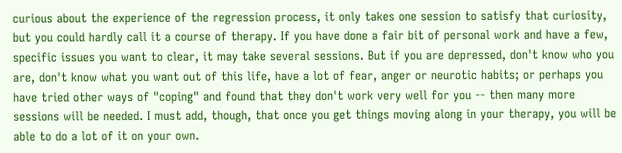curious about the experience of the regression process, it only takes one session to satisfy that curiosity, but you could hardly call it a course of therapy. If you have done a fair bit of personal work and have a few, specific issues you want to clear, it may take several sessions. But if you are depressed, don't know who you are, don't know what you want out of this life, have a lot of fear, anger or neurotic habits; or perhaps you have tried other ways of "coping" and found that they don't work very well for you -- then many more sessions will be needed. I must add, though, that once you get things moving along in your therapy, you will be able to do a lot of it on your own.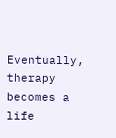Eventually, therapy becomes a life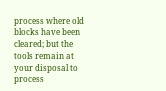process where old blocks have been cleared; but the tools remain at your disposal to process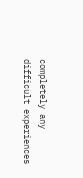completely any difficult experiences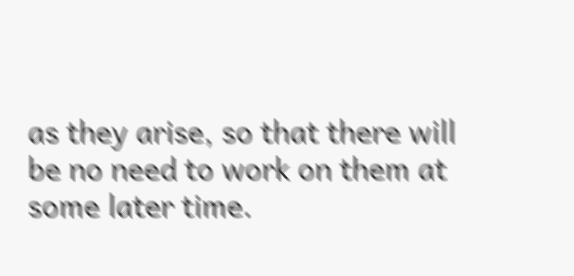as they arise, so that there will be no need to work on them at some later time.